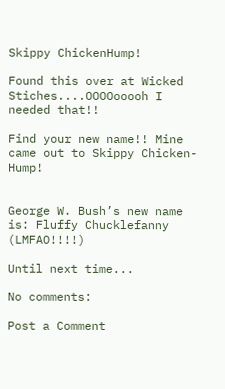Skippy ChickenHump!

Found this over at Wicked Stiches....OOOOooooh I needed that!!

Find your new name!! Mine came out to Skippy Chicken-Hump!


George W. Bush’s new name is: Fluffy Chucklefanny (LMFAO!!!!)

Until next time...

No comments:

Post a Comment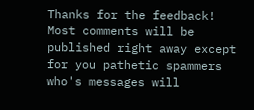Thanks for the feedback! Most comments will be published right away except for you pathetic spammers who's messages will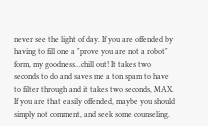never see the light of day. If you are offended by having to fill one a "prove you are not a robot" form, my goodness...chill out! It takes two seconds to do and saves me a ton spam to have to filter through and it takes two seconds, MAX. If you are that easily offended, maybe you should simply not comment, and seek some counseling.